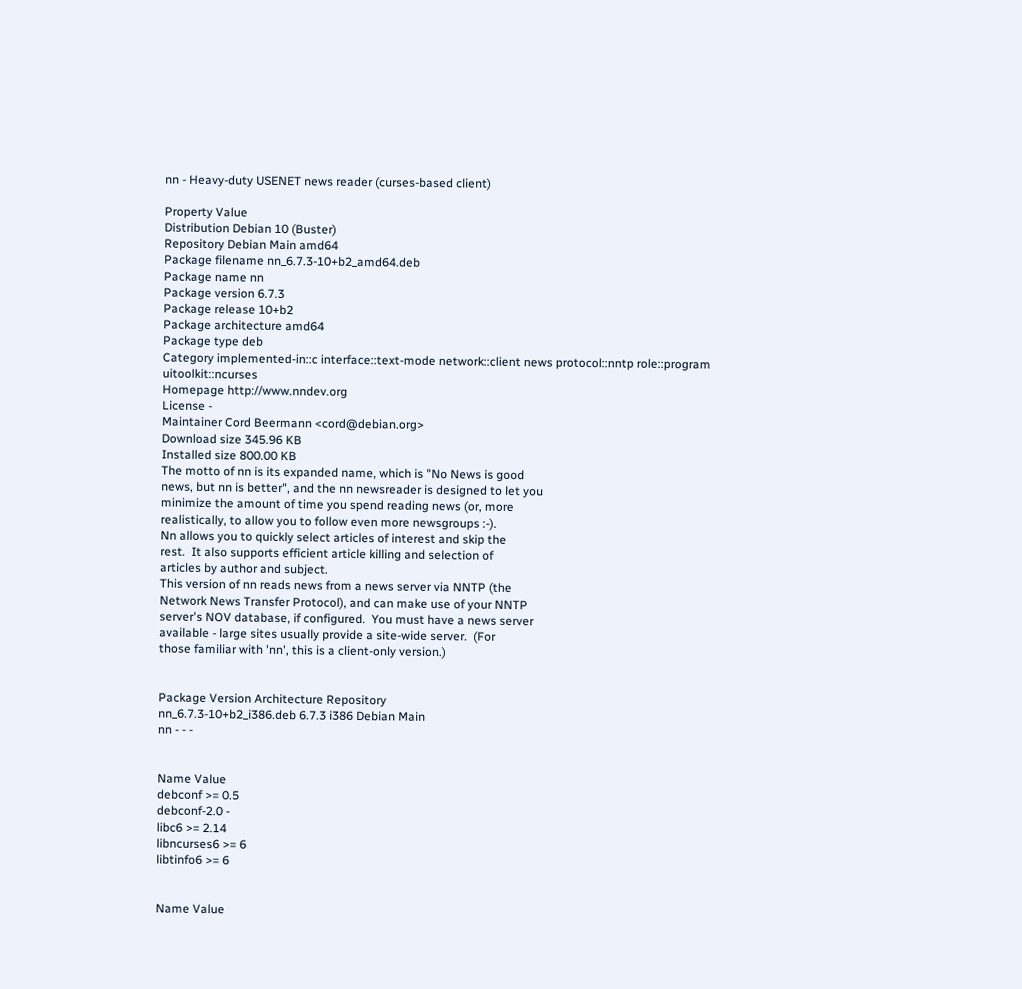nn - Heavy-duty USENET news reader (curses-based client)

Property Value
Distribution Debian 10 (Buster)
Repository Debian Main amd64
Package filename nn_6.7.3-10+b2_amd64.deb
Package name nn
Package version 6.7.3
Package release 10+b2
Package architecture amd64
Package type deb
Category implemented-in::c interface::text-mode network::client news protocol::nntp role::program uitoolkit::ncurses
Homepage http://www.nndev.org
License -
Maintainer Cord Beermann <cord@debian.org>
Download size 345.96 KB
Installed size 800.00 KB
The motto of nn is its expanded name, which is "No News is good
news, but nn is better", and the nn newsreader is designed to let you
minimize the amount of time you spend reading news (or, more
realistically, to allow you to follow even more newsgroups :-).
Nn allows you to quickly select articles of interest and skip the
rest.  It also supports efficient article killing and selection of
articles by author and subject.
This version of nn reads news from a news server via NNTP (the
Network News Transfer Protocol), and can make use of your NNTP
server's NOV database, if configured.  You must have a news server
available - large sites usually provide a site-wide server.  (For
those familiar with 'nn', this is a client-only version.)


Package Version Architecture Repository
nn_6.7.3-10+b2_i386.deb 6.7.3 i386 Debian Main
nn - - -


Name Value
debconf >= 0.5
debconf-2.0 -
libc6 >= 2.14
libncurses6 >= 6
libtinfo6 >= 6


Name Value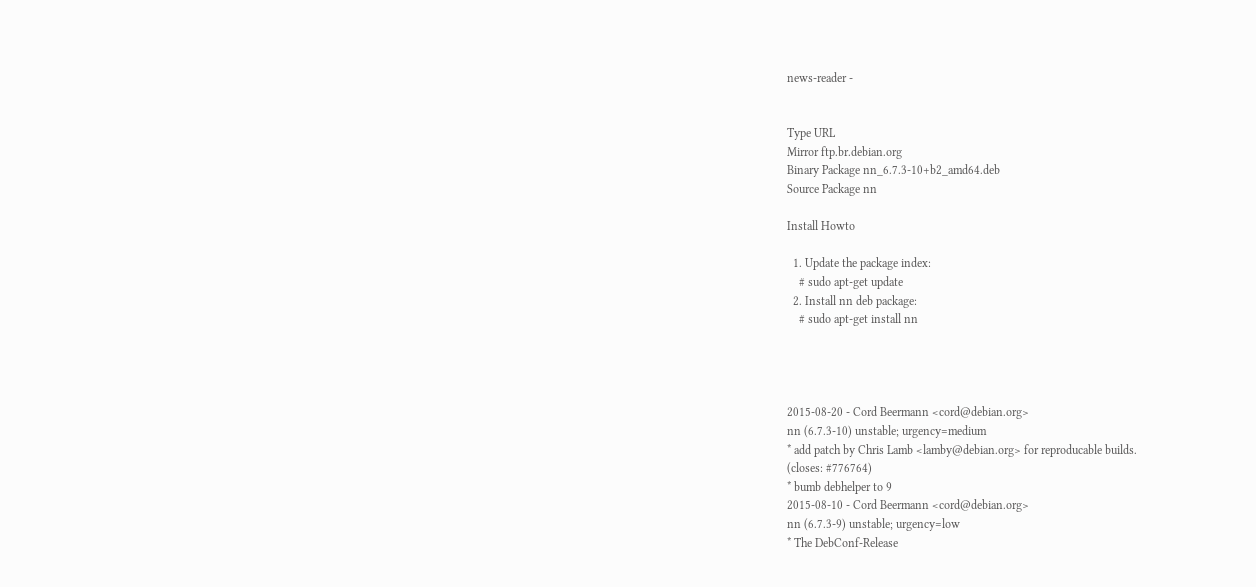news-reader -


Type URL
Mirror ftp.br.debian.org
Binary Package nn_6.7.3-10+b2_amd64.deb
Source Package nn

Install Howto

  1. Update the package index:
    # sudo apt-get update
  2. Install nn deb package:
    # sudo apt-get install nn




2015-08-20 - Cord Beermann <cord@debian.org>
nn (6.7.3-10) unstable; urgency=medium
* add patch by Chris Lamb <lamby@debian.org> for reproducable builds.
(closes: #776764)
* bumb debhelper to 9
2015-08-10 - Cord Beermann <cord@debian.org>
nn (6.7.3-9) unstable; urgency=low
* The DebConf-Release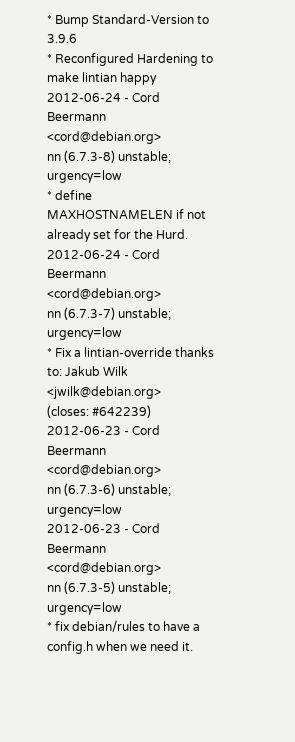* Bump Standard-Version to 3.9.6
* Reconfigured Hardening to make lintian happy
2012-06-24 - Cord Beermann <cord@debian.org>
nn (6.7.3-8) unstable; urgency=low
* define MAXHOSTNAMELEN if not already set for the Hurd.
2012-06-24 - Cord Beermann <cord@debian.org>
nn (6.7.3-7) unstable; urgency=low
* Fix a lintian-override thanks to: Jakub Wilk <jwilk@debian.org>
(closes: #642239)
2012-06-23 - Cord Beermann <cord@debian.org>
nn (6.7.3-6) unstable; urgency=low
2012-06-23 - Cord Beermann <cord@debian.org>
nn (6.7.3-5) unstable; urgency=low
* fix debian/rules to have a config.h when we need it.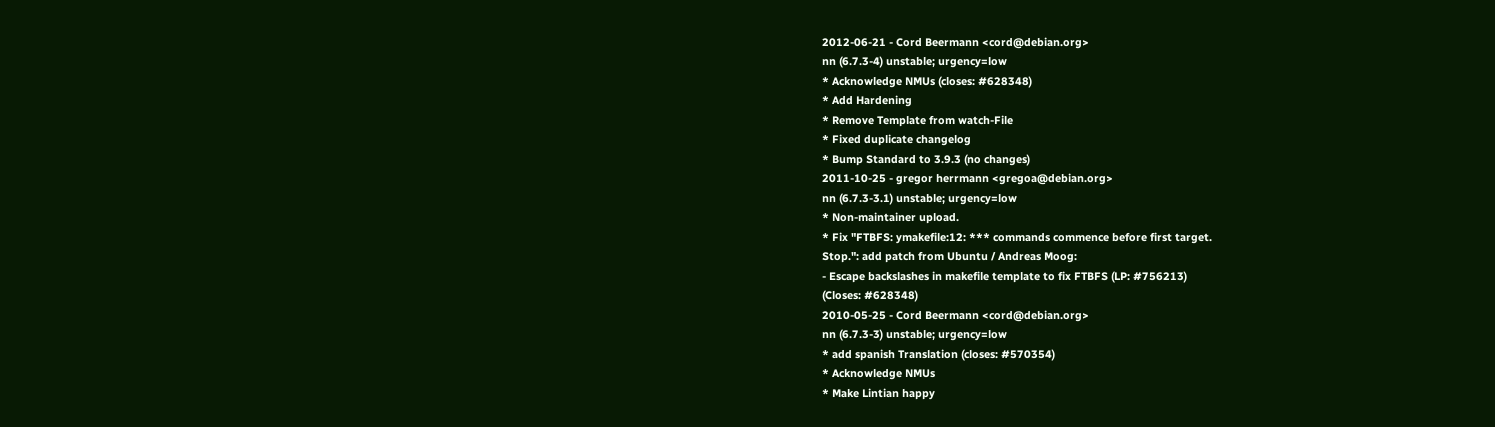2012-06-21 - Cord Beermann <cord@debian.org>
nn (6.7.3-4) unstable; urgency=low
* Acknowledge NMUs (closes: #628348)
* Add Hardening
* Remove Template from watch-File
* Fixed duplicate changelog
* Bump Standard to 3.9.3 (no changes)
2011-10-25 - gregor herrmann <gregoa@debian.org>
nn (6.7.3-3.1) unstable; urgency=low
* Non-maintainer upload.
* Fix "FTBFS: ymakefile:12: *** commands commence before first target.
Stop.": add patch from Ubuntu / Andreas Moog:
- Escape backslashes in makefile template to fix FTBFS (LP: #756213)
(Closes: #628348)
2010-05-25 - Cord Beermann <cord@debian.org>
nn (6.7.3-3) unstable; urgency=low
* add spanish Translation (closes: #570354)
* Acknowledge NMUs
* Make Lintian happy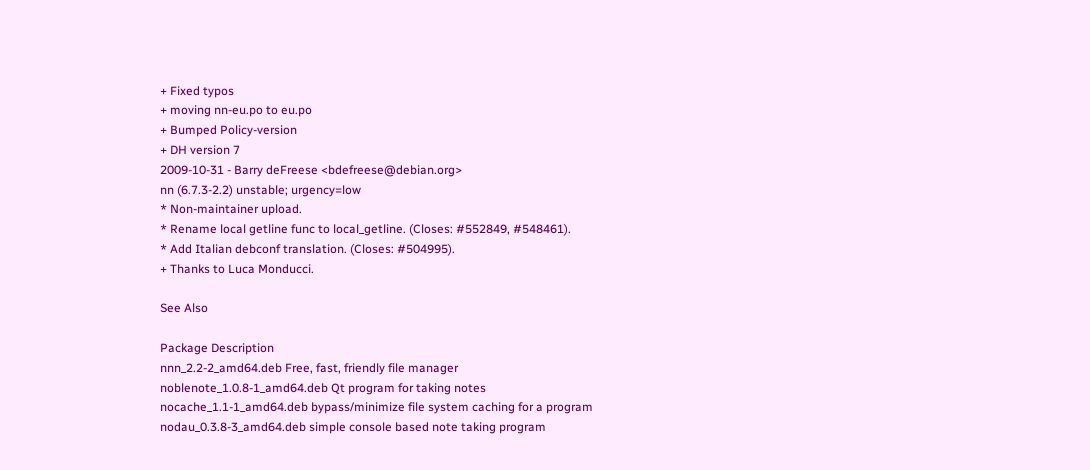+ Fixed typos
+ moving nn-eu.po to eu.po
+ Bumped Policy-version
+ DH version 7
2009-10-31 - Barry deFreese <bdefreese@debian.org>
nn (6.7.3-2.2) unstable; urgency=low
* Non-maintainer upload.
* Rename local getline func to local_getline. (Closes: #552849, #548461).
* Add Italian debconf translation. (Closes: #504995).
+ Thanks to Luca Monducci.

See Also

Package Description
nnn_2.2-2_amd64.deb Free, fast, friendly file manager
noblenote_1.0.8-1_amd64.deb Qt program for taking notes
nocache_1.1-1_amd64.deb bypass/minimize file system caching for a program
nodau_0.3.8-3_amd64.deb simple console based note taking program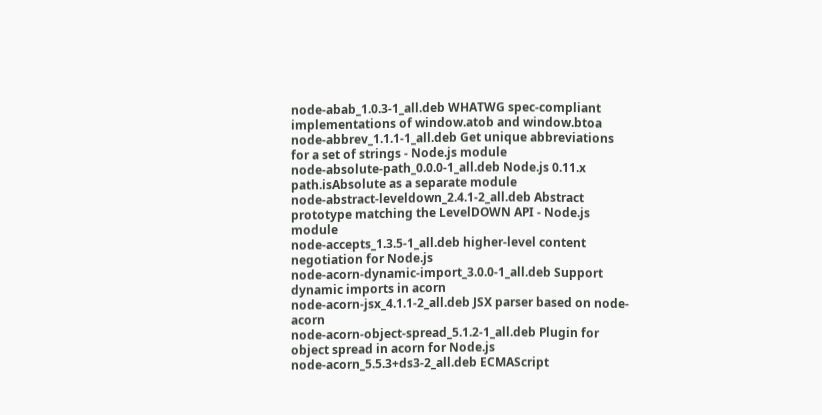node-abab_1.0.3-1_all.deb WHATWG spec-compliant implementations of window.atob and window.btoa
node-abbrev_1.1.1-1_all.deb Get unique abbreviations for a set of strings - Node.js module
node-absolute-path_0.0.0-1_all.deb Node.js 0.11.x path.isAbsolute as a separate module
node-abstract-leveldown_2.4.1-2_all.deb Abstract prototype matching the LevelDOWN API - Node.js module
node-accepts_1.3.5-1_all.deb higher-level content negotiation for Node.js
node-acorn-dynamic-import_3.0.0-1_all.deb Support dynamic imports in acorn
node-acorn-jsx_4.1.1-2_all.deb JSX parser based on node-acorn
node-acorn-object-spread_5.1.2-1_all.deb Plugin for object spread in acorn for Node.js
node-acorn_5.5.3+ds3-2_all.deb ECMAScript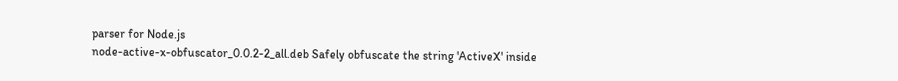parser for Node.js
node-active-x-obfuscator_0.0.2-2_all.deb Safely obfuscate the string 'ActiveX' inside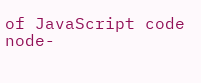of JavaScript code
node-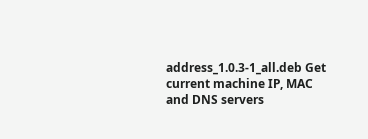address_1.0.3-1_all.deb Get current machine IP, MAC and DNS servers